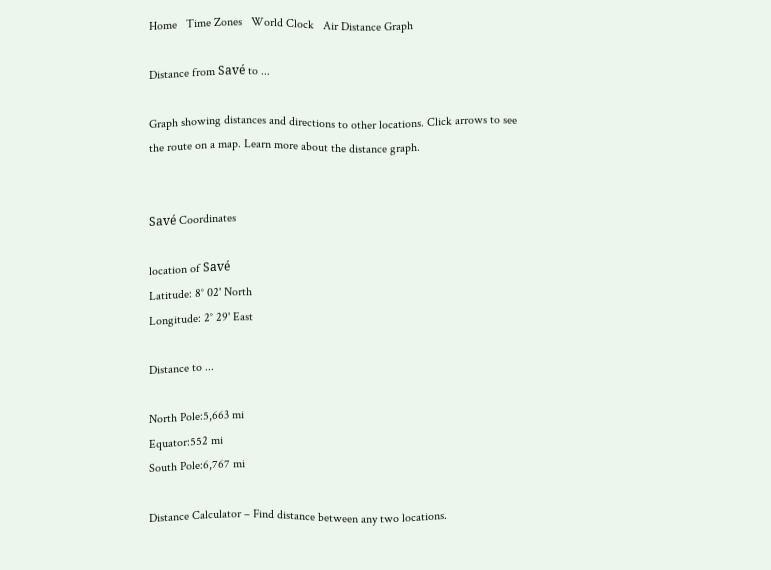Home   Time Zones   World Clock   Air Distance Graph

Distance from Savé to ...

Graph showing distances and directions to other locations. Click arrows to see the route on a map. Learn more about the distance graph.


Savé Coordinates

location of Savé
Latitude: 8° 02' North
Longitude: 2° 29' East

Distance to ...

North Pole:5,663 mi
Equator:552 mi
South Pole:6,767 mi

Distance Calculator – Find distance between any two locations.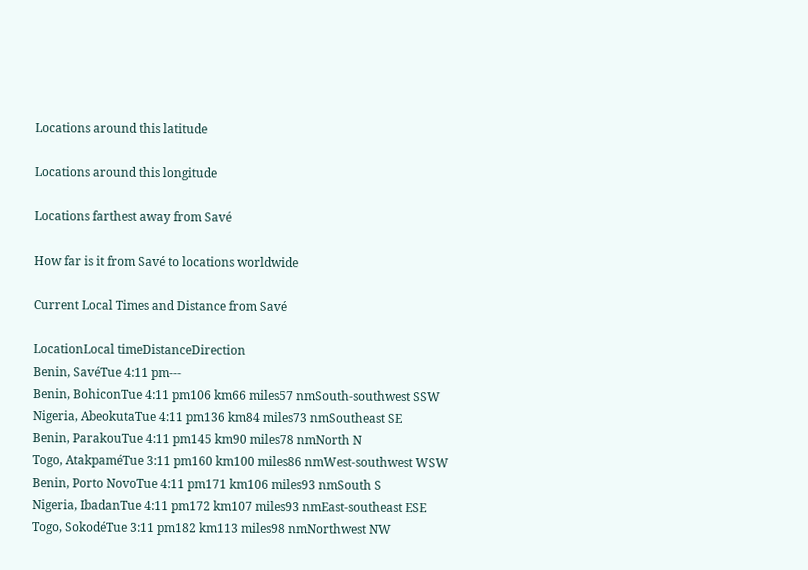Locations around this latitude

Locations around this longitude

Locations farthest away from Savé

How far is it from Savé to locations worldwide

Current Local Times and Distance from Savé

LocationLocal timeDistanceDirection
Benin, SavéTue 4:11 pm---
Benin, BohiconTue 4:11 pm106 km66 miles57 nmSouth-southwest SSW
Nigeria, AbeokutaTue 4:11 pm136 km84 miles73 nmSoutheast SE
Benin, ParakouTue 4:11 pm145 km90 miles78 nmNorth N
Togo, AtakpaméTue 3:11 pm160 km100 miles86 nmWest-southwest WSW
Benin, Porto NovoTue 4:11 pm171 km106 miles93 nmSouth S
Nigeria, IbadanTue 4:11 pm172 km107 miles93 nmEast-southeast ESE
Togo, SokodéTue 3:11 pm182 km113 miles98 nmNorthwest NW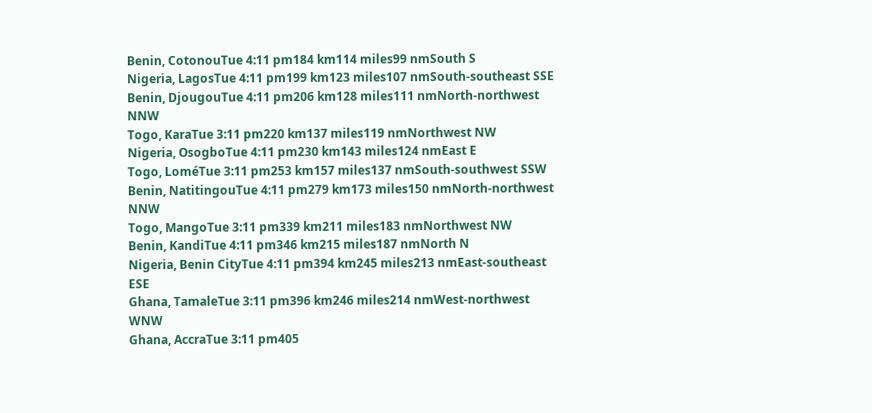Benin, CotonouTue 4:11 pm184 km114 miles99 nmSouth S
Nigeria, LagosTue 4:11 pm199 km123 miles107 nmSouth-southeast SSE
Benin, DjougouTue 4:11 pm206 km128 miles111 nmNorth-northwest NNW
Togo, KaraTue 3:11 pm220 km137 miles119 nmNorthwest NW
Nigeria, OsogboTue 4:11 pm230 km143 miles124 nmEast E
Togo, LoméTue 3:11 pm253 km157 miles137 nmSouth-southwest SSW
Benin, NatitingouTue 4:11 pm279 km173 miles150 nmNorth-northwest NNW
Togo, MangoTue 3:11 pm339 km211 miles183 nmNorthwest NW
Benin, KandiTue 4:11 pm346 km215 miles187 nmNorth N
Nigeria, Benin CityTue 4:11 pm394 km245 miles213 nmEast-southeast ESE
Ghana, TamaleTue 3:11 pm396 km246 miles214 nmWest-northwest WNW
Ghana, AccraTue 3:11 pm405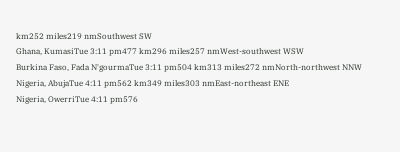km252 miles219 nmSouthwest SW
Ghana, KumasiTue 3:11 pm477 km296 miles257 nmWest-southwest WSW
Burkina Faso, Fada N'gourmaTue 3:11 pm504 km313 miles272 nmNorth-northwest NNW
Nigeria, AbujaTue 4:11 pm562 km349 miles303 nmEast-northeast ENE
Nigeria, OwerriTue 4:11 pm576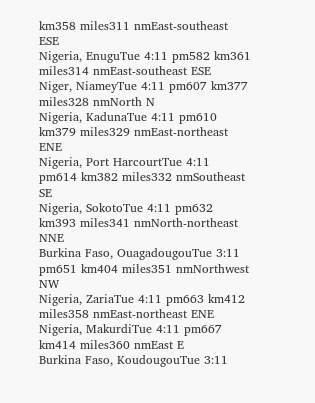km358 miles311 nmEast-southeast ESE
Nigeria, EnuguTue 4:11 pm582 km361 miles314 nmEast-southeast ESE
Niger, NiameyTue 4:11 pm607 km377 miles328 nmNorth N
Nigeria, KadunaTue 4:11 pm610 km379 miles329 nmEast-northeast ENE
Nigeria, Port HarcourtTue 4:11 pm614 km382 miles332 nmSoutheast SE
Nigeria, SokotoTue 4:11 pm632 km393 miles341 nmNorth-northeast NNE
Burkina Faso, OuagadougouTue 3:11 pm651 km404 miles351 nmNorthwest NW
Nigeria, ZariaTue 4:11 pm663 km412 miles358 nmEast-northeast ENE
Nigeria, MakurdiTue 4:11 pm667 km414 miles360 nmEast E
Burkina Faso, KoudougouTue 3:11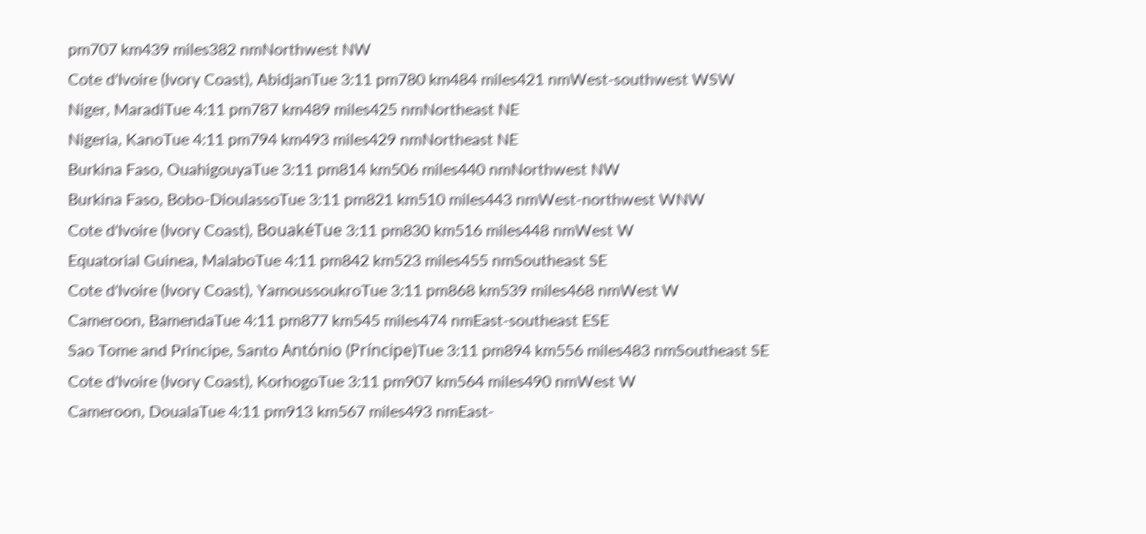pm707 km439 miles382 nmNorthwest NW
Cote d'Ivoire (Ivory Coast), AbidjanTue 3:11 pm780 km484 miles421 nmWest-southwest WSW
Niger, MaradiTue 4:11 pm787 km489 miles425 nmNortheast NE
Nigeria, KanoTue 4:11 pm794 km493 miles429 nmNortheast NE
Burkina Faso, OuahigouyaTue 3:11 pm814 km506 miles440 nmNorthwest NW
Burkina Faso, Bobo-DioulassoTue 3:11 pm821 km510 miles443 nmWest-northwest WNW
Cote d'Ivoire (Ivory Coast), BouakéTue 3:11 pm830 km516 miles448 nmWest W
Equatorial Guinea, MalaboTue 4:11 pm842 km523 miles455 nmSoutheast SE
Cote d'Ivoire (Ivory Coast), YamoussoukroTue 3:11 pm868 km539 miles468 nmWest W
Cameroon, BamendaTue 4:11 pm877 km545 miles474 nmEast-southeast ESE
Sao Tome and Principe, Santo António (Príncipe)Tue 3:11 pm894 km556 miles483 nmSoutheast SE
Cote d'Ivoire (Ivory Coast), KorhogoTue 3:11 pm907 km564 miles490 nmWest W
Cameroon, DoualaTue 4:11 pm913 km567 miles493 nmEast-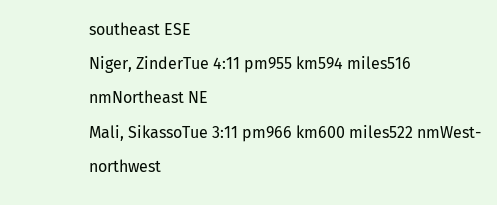southeast ESE
Niger, ZinderTue 4:11 pm955 km594 miles516 nmNortheast NE
Mali, SikassoTue 3:11 pm966 km600 miles522 nmWest-northwest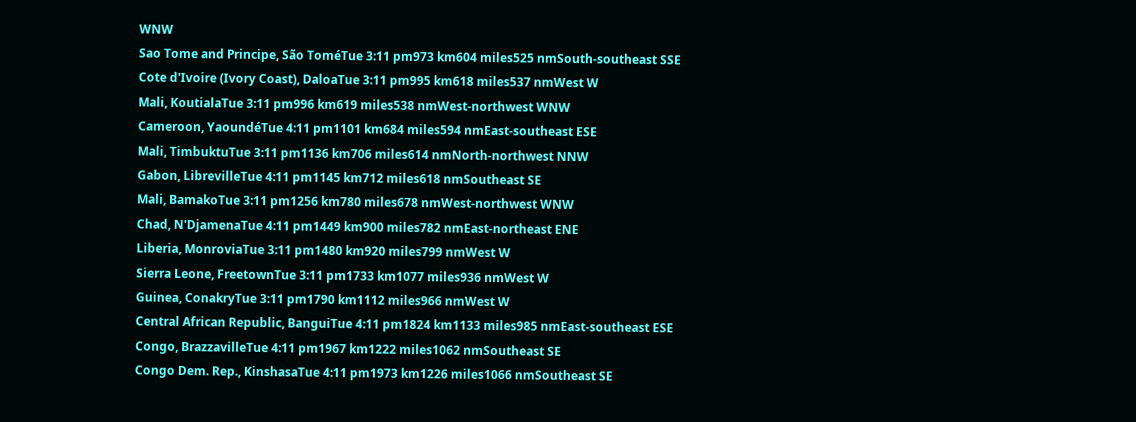WNW
Sao Tome and Principe, São ToméTue 3:11 pm973 km604 miles525 nmSouth-southeast SSE
Cote d'Ivoire (Ivory Coast), DaloaTue 3:11 pm995 km618 miles537 nmWest W
Mali, KoutialaTue 3:11 pm996 km619 miles538 nmWest-northwest WNW
Cameroon, YaoundéTue 4:11 pm1101 km684 miles594 nmEast-southeast ESE
Mali, TimbuktuTue 3:11 pm1136 km706 miles614 nmNorth-northwest NNW
Gabon, LibrevilleTue 4:11 pm1145 km712 miles618 nmSoutheast SE
Mali, BamakoTue 3:11 pm1256 km780 miles678 nmWest-northwest WNW
Chad, N'DjamenaTue 4:11 pm1449 km900 miles782 nmEast-northeast ENE
Liberia, MonroviaTue 3:11 pm1480 km920 miles799 nmWest W
Sierra Leone, FreetownTue 3:11 pm1733 km1077 miles936 nmWest W
Guinea, ConakryTue 3:11 pm1790 km1112 miles966 nmWest W
Central African Republic, BanguiTue 4:11 pm1824 km1133 miles985 nmEast-southeast ESE
Congo, BrazzavilleTue 4:11 pm1967 km1222 miles1062 nmSoutheast SE
Congo Dem. Rep., KinshasaTue 4:11 pm1973 km1226 miles1066 nmSoutheast SE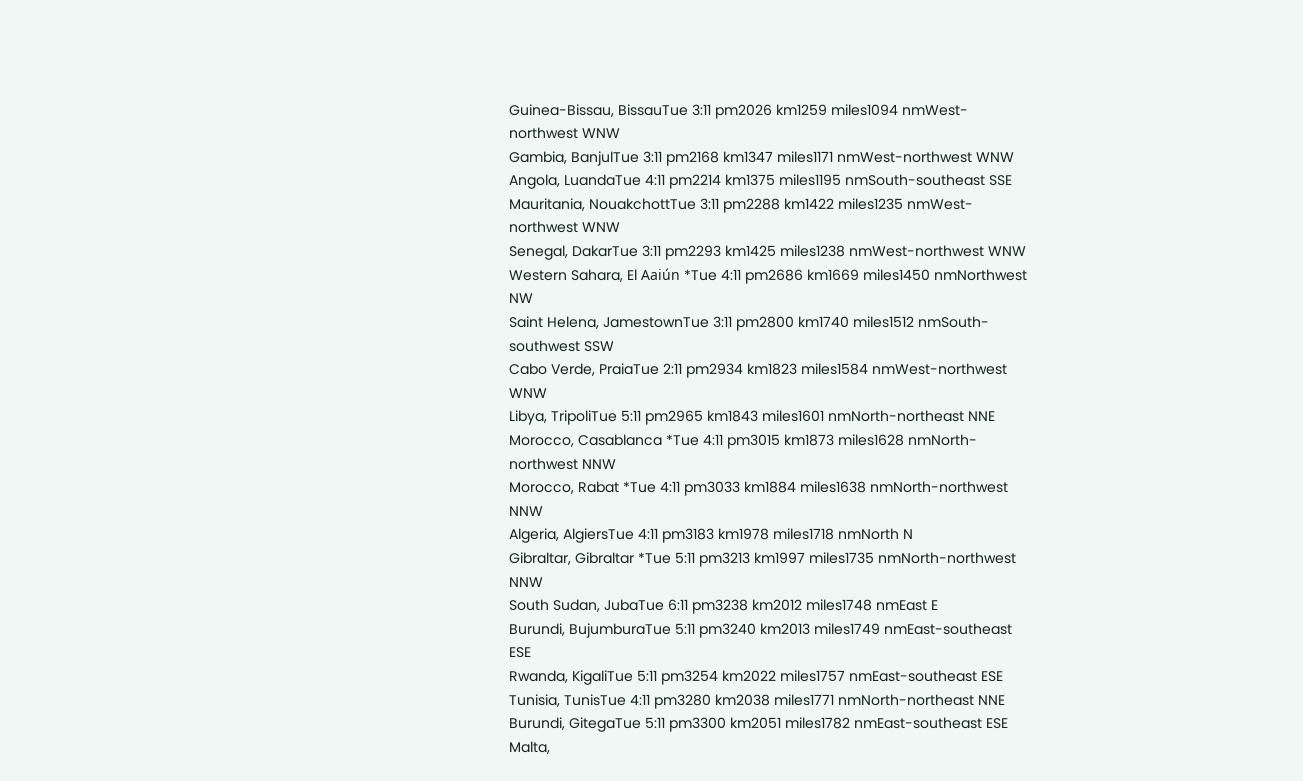Guinea-Bissau, BissauTue 3:11 pm2026 km1259 miles1094 nmWest-northwest WNW
Gambia, BanjulTue 3:11 pm2168 km1347 miles1171 nmWest-northwest WNW
Angola, LuandaTue 4:11 pm2214 km1375 miles1195 nmSouth-southeast SSE
Mauritania, NouakchottTue 3:11 pm2288 km1422 miles1235 nmWest-northwest WNW
Senegal, DakarTue 3:11 pm2293 km1425 miles1238 nmWest-northwest WNW
Western Sahara, El Aaiún *Tue 4:11 pm2686 km1669 miles1450 nmNorthwest NW
Saint Helena, JamestownTue 3:11 pm2800 km1740 miles1512 nmSouth-southwest SSW
Cabo Verde, PraiaTue 2:11 pm2934 km1823 miles1584 nmWest-northwest WNW
Libya, TripoliTue 5:11 pm2965 km1843 miles1601 nmNorth-northeast NNE
Morocco, Casablanca *Tue 4:11 pm3015 km1873 miles1628 nmNorth-northwest NNW
Morocco, Rabat *Tue 4:11 pm3033 km1884 miles1638 nmNorth-northwest NNW
Algeria, AlgiersTue 4:11 pm3183 km1978 miles1718 nmNorth N
Gibraltar, Gibraltar *Tue 5:11 pm3213 km1997 miles1735 nmNorth-northwest NNW
South Sudan, JubaTue 6:11 pm3238 km2012 miles1748 nmEast E
Burundi, BujumburaTue 5:11 pm3240 km2013 miles1749 nmEast-southeast ESE
Rwanda, KigaliTue 5:11 pm3254 km2022 miles1757 nmEast-southeast ESE
Tunisia, TunisTue 4:11 pm3280 km2038 miles1771 nmNorth-northeast NNE
Burundi, GitegaTue 5:11 pm3300 km2051 miles1782 nmEast-southeast ESE
Malta,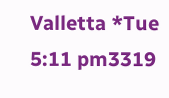Valletta *Tue 5:11 pm3319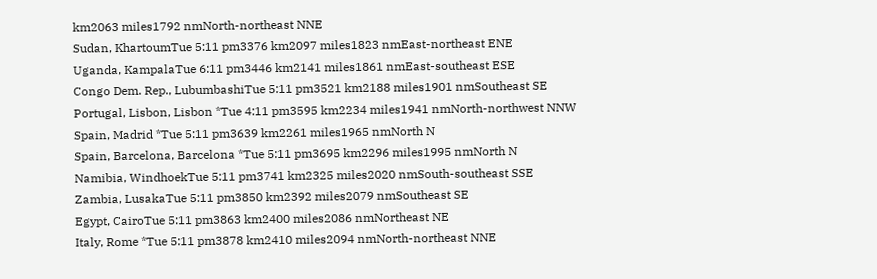km2063 miles1792 nmNorth-northeast NNE
Sudan, KhartoumTue 5:11 pm3376 km2097 miles1823 nmEast-northeast ENE
Uganda, KampalaTue 6:11 pm3446 km2141 miles1861 nmEast-southeast ESE
Congo Dem. Rep., LubumbashiTue 5:11 pm3521 km2188 miles1901 nmSoutheast SE
Portugal, Lisbon, Lisbon *Tue 4:11 pm3595 km2234 miles1941 nmNorth-northwest NNW
Spain, Madrid *Tue 5:11 pm3639 km2261 miles1965 nmNorth N
Spain, Barcelona, Barcelona *Tue 5:11 pm3695 km2296 miles1995 nmNorth N
Namibia, WindhoekTue 5:11 pm3741 km2325 miles2020 nmSouth-southeast SSE
Zambia, LusakaTue 5:11 pm3850 km2392 miles2079 nmSoutheast SE
Egypt, CairoTue 5:11 pm3863 km2400 miles2086 nmNortheast NE
Italy, Rome *Tue 5:11 pm3878 km2410 miles2094 nmNorth-northeast NNE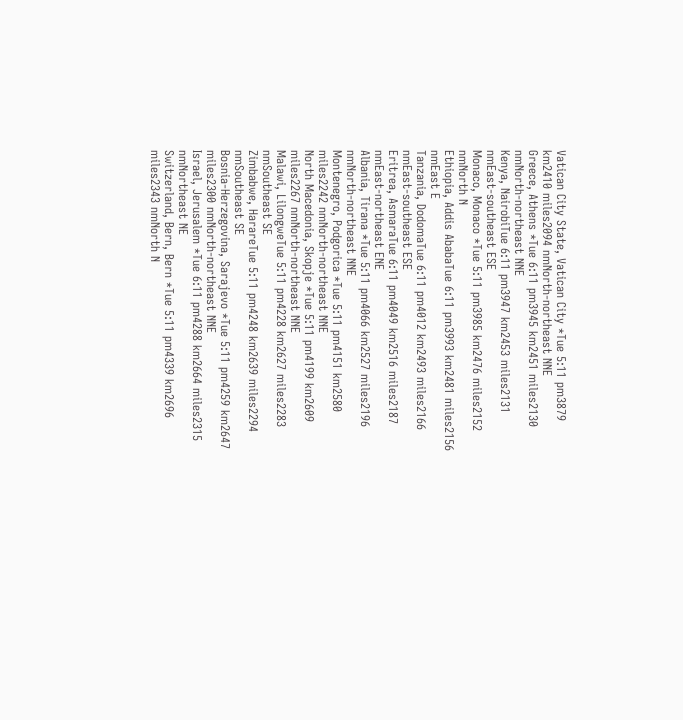Vatican City State, Vatican City *Tue 5:11 pm3879 km2410 miles2094 nmNorth-northeast NNE
Greece, Athens *Tue 6:11 pm3945 km2451 miles2130 nmNorth-northeast NNE
Kenya, NairobiTue 6:11 pm3947 km2453 miles2131 nmEast-southeast ESE
Monaco, Monaco *Tue 5:11 pm3985 km2476 miles2152 nmNorth N
Ethiopia, Addis AbabaTue 6:11 pm3993 km2481 miles2156 nmEast E
Tanzania, DodomaTue 6:11 pm4012 km2493 miles2166 nmEast-southeast ESE
Eritrea, AsmaraTue 6:11 pm4049 km2516 miles2187 nmEast-northeast ENE
Albania, Tirana *Tue 5:11 pm4066 km2527 miles2196 nmNorth-northeast NNE
Montenegro, Podgorica *Tue 5:11 pm4151 km2580 miles2242 nmNorth-northeast NNE
North Macedonia, Skopje *Tue 5:11 pm4199 km2609 miles2267 nmNorth-northeast NNE
Malawi, LilongweTue 5:11 pm4228 km2627 miles2283 nmSoutheast SE
Zimbabwe, HarareTue 5:11 pm4248 km2639 miles2294 nmSoutheast SE
Bosnia-Herzegovina, Sarajevo *Tue 5:11 pm4259 km2647 miles2300 nmNorth-northeast NNE
Israel, Jerusalem *Tue 6:11 pm4288 km2664 miles2315 nmNortheast NE
Switzerland, Bern, Bern *Tue 5:11 pm4339 km2696 miles2343 nmNorth N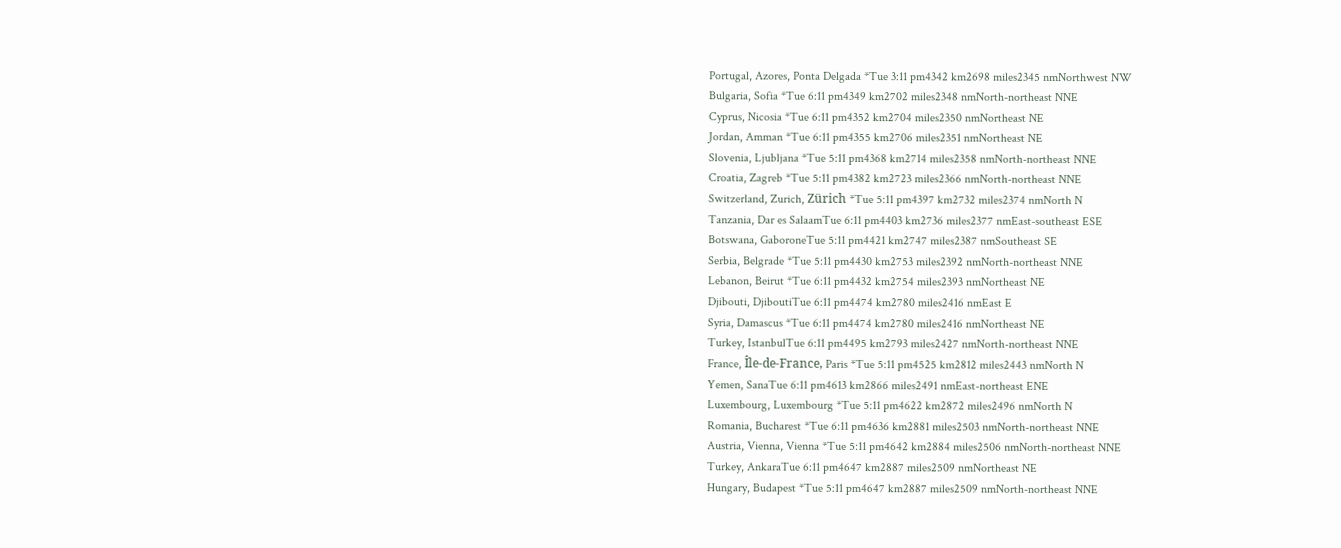Portugal, Azores, Ponta Delgada *Tue 3:11 pm4342 km2698 miles2345 nmNorthwest NW
Bulgaria, Sofia *Tue 6:11 pm4349 km2702 miles2348 nmNorth-northeast NNE
Cyprus, Nicosia *Tue 6:11 pm4352 km2704 miles2350 nmNortheast NE
Jordan, Amman *Tue 6:11 pm4355 km2706 miles2351 nmNortheast NE
Slovenia, Ljubljana *Tue 5:11 pm4368 km2714 miles2358 nmNorth-northeast NNE
Croatia, Zagreb *Tue 5:11 pm4382 km2723 miles2366 nmNorth-northeast NNE
Switzerland, Zurich, Zürich *Tue 5:11 pm4397 km2732 miles2374 nmNorth N
Tanzania, Dar es SalaamTue 6:11 pm4403 km2736 miles2377 nmEast-southeast ESE
Botswana, GaboroneTue 5:11 pm4421 km2747 miles2387 nmSoutheast SE
Serbia, Belgrade *Tue 5:11 pm4430 km2753 miles2392 nmNorth-northeast NNE
Lebanon, Beirut *Tue 6:11 pm4432 km2754 miles2393 nmNortheast NE
Djibouti, DjiboutiTue 6:11 pm4474 km2780 miles2416 nmEast E
Syria, Damascus *Tue 6:11 pm4474 km2780 miles2416 nmNortheast NE
Turkey, IstanbulTue 6:11 pm4495 km2793 miles2427 nmNorth-northeast NNE
France, Île-de-France, Paris *Tue 5:11 pm4525 km2812 miles2443 nmNorth N
Yemen, SanaTue 6:11 pm4613 km2866 miles2491 nmEast-northeast ENE
Luxembourg, Luxembourg *Tue 5:11 pm4622 km2872 miles2496 nmNorth N
Romania, Bucharest *Tue 6:11 pm4636 km2881 miles2503 nmNorth-northeast NNE
Austria, Vienna, Vienna *Tue 5:11 pm4642 km2884 miles2506 nmNorth-northeast NNE
Turkey, AnkaraTue 6:11 pm4647 km2887 miles2509 nmNortheast NE
Hungary, Budapest *Tue 5:11 pm4647 km2887 miles2509 nmNorth-northeast NNE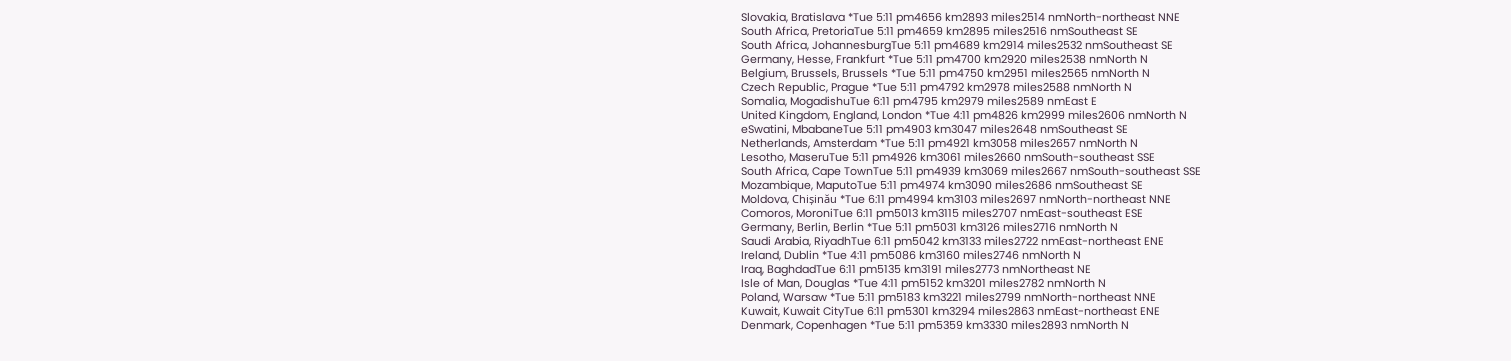Slovakia, Bratislava *Tue 5:11 pm4656 km2893 miles2514 nmNorth-northeast NNE
South Africa, PretoriaTue 5:11 pm4659 km2895 miles2516 nmSoutheast SE
South Africa, JohannesburgTue 5:11 pm4689 km2914 miles2532 nmSoutheast SE
Germany, Hesse, Frankfurt *Tue 5:11 pm4700 km2920 miles2538 nmNorth N
Belgium, Brussels, Brussels *Tue 5:11 pm4750 km2951 miles2565 nmNorth N
Czech Republic, Prague *Tue 5:11 pm4792 km2978 miles2588 nmNorth N
Somalia, MogadishuTue 6:11 pm4795 km2979 miles2589 nmEast E
United Kingdom, England, London *Tue 4:11 pm4826 km2999 miles2606 nmNorth N
eSwatini, MbabaneTue 5:11 pm4903 km3047 miles2648 nmSoutheast SE
Netherlands, Amsterdam *Tue 5:11 pm4921 km3058 miles2657 nmNorth N
Lesotho, MaseruTue 5:11 pm4926 km3061 miles2660 nmSouth-southeast SSE
South Africa, Cape TownTue 5:11 pm4939 km3069 miles2667 nmSouth-southeast SSE
Mozambique, MaputoTue 5:11 pm4974 km3090 miles2686 nmSoutheast SE
Moldova, Chișinău *Tue 6:11 pm4994 km3103 miles2697 nmNorth-northeast NNE
Comoros, MoroniTue 6:11 pm5013 km3115 miles2707 nmEast-southeast ESE
Germany, Berlin, Berlin *Tue 5:11 pm5031 km3126 miles2716 nmNorth N
Saudi Arabia, RiyadhTue 6:11 pm5042 km3133 miles2722 nmEast-northeast ENE
Ireland, Dublin *Tue 4:11 pm5086 km3160 miles2746 nmNorth N
Iraq, BaghdadTue 6:11 pm5135 km3191 miles2773 nmNortheast NE
Isle of Man, Douglas *Tue 4:11 pm5152 km3201 miles2782 nmNorth N
Poland, Warsaw *Tue 5:11 pm5183 km3221 miles2799 nmNorth-northeast NNE
Kuwait, Kuwait CityTue 6:11 pm5301 km3294 miles2863 nmEast-northeast ENE
Denmark, Copenhagen *Tue 5:11 pm5359 km3330 miles2893 nmNorth N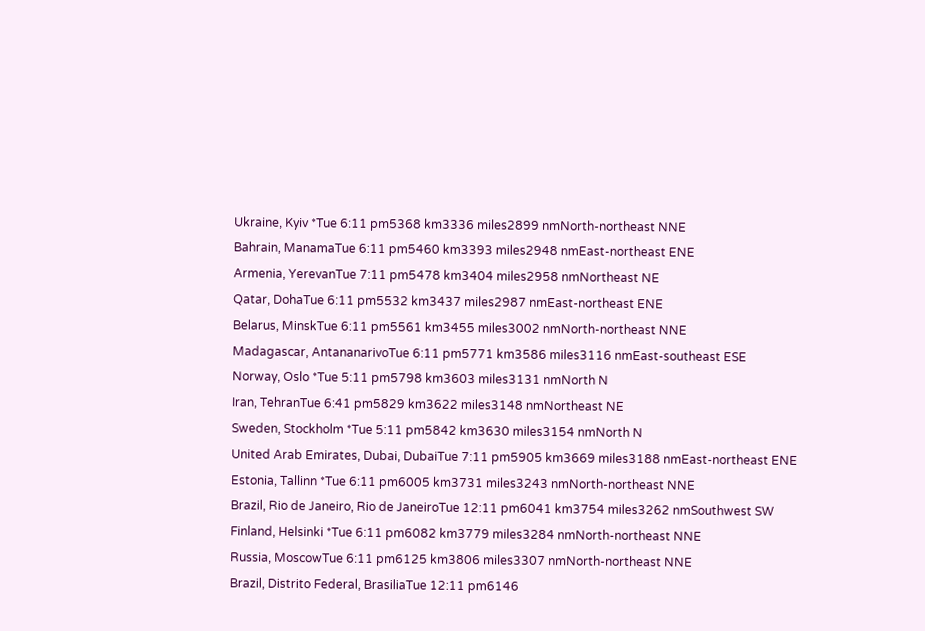Ukraine, Kyiv *Tue 6:11 pm5368 km3336 miles2899 nmNorth-northeast NNE
Bahrain, ManamaTue 6:11 pm5460 km3393 miles2948 nmEast-northeast ENE
Armenia, YerevanTue 7:11 pm5478 km3404 miles2958 nmNortheast NE
Qatar, DohaTue 6:11 pm5532 km3437 miles2987 nmEast-northeast ENE
Belarus, MinskTue 6:11 pm5561 km3455 miles3002 nmNorth-northeast NNE
Madagascar, AntananarivoTue 6:11 pm5771 km3586 miles3116 nmEast-southeast ESE
Norway, Oslo *Tue 5:11 pm5798 km3603 miles3131 nmNorth N
Iran, TehranTue 6:41 pm5829 km3622 miles3148 nmNortheast NE
Sweden, Stockholm *Tue 5:11 pm5842 km3630 miles3154 nmNorth N
United Arab Emirates, Dubai, DubaiTue 7:11 pm5905 km3669 miles3188 nmEast-northeast ENE
Estonia, Tallinn *Tue 6:11 pm6005 km3731 miles3243 nmNorth-northeast NNE
Brazil, Rio de Janeiro, Rio de JaneiroTue 12:11 pm6041 km3754 miles3262 nmSouthwest SW
Finland, Helsinki *Tue 6:11 pm6082 km3779 miles3284 nmNorth-northeast NNE
Russia, MoscowTue 6:11 pm6125 km3806 miles3307 nmNorth-northeast NNE
Brazil, Distrito Federal, BrasiliaTue 12:11 pm6146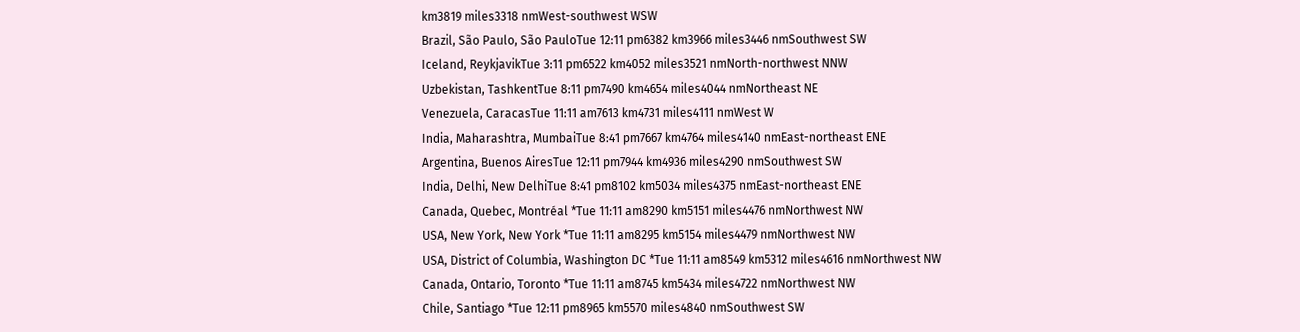km3819 miles3318 nmWest-southwest WSW
Brazil, São Paulo, São PauloTue 12:11 pm6382 km3966 miles3446 nmSouthwest SW
Iceland, ReykjavikTue 3:11 pm6522 km4052 miles3521 nmNorth-northwest NNW
Uzbekistan, TashkentTue 8:11 pm7490 km4654 miles4044 nmNortheast NE
Venezuela, CaracasTue 11:11 am7613 km4731 miles4111 nmWest W
India, Maharashtra, MumbaiTue 8:41 pm7667 km4764 miles4140 nmEast-northeast ENE
Argentina, Buenos AiresTue 12:11 pm7944 km4936 miles4290 nmSouthwest SW
India, Delhi, New DelhiTue 8:41 pm8102 km5034 miles4375 nmEast-northeast ENE
Canada, Quebec, Montréal *Tue 11:11 am8290 km5151 miles4476 nmNorthwest NW
USA, New York, New York *Tue 11:11 am8295 km5154 miles4479 nmNorthwest NW
USA, District of Columbia, Washington DC *Tue 11:11 am8549 km5312 miles4616 nmNorthwest NW
Canada, Ontario, Toronto *Tue 11:11 am8745 km5434 miles4722 nmNorthwest NW
Chile, Santiago *Tue 12:11 pm8965 km5570 miles4840 nmSouthwest SW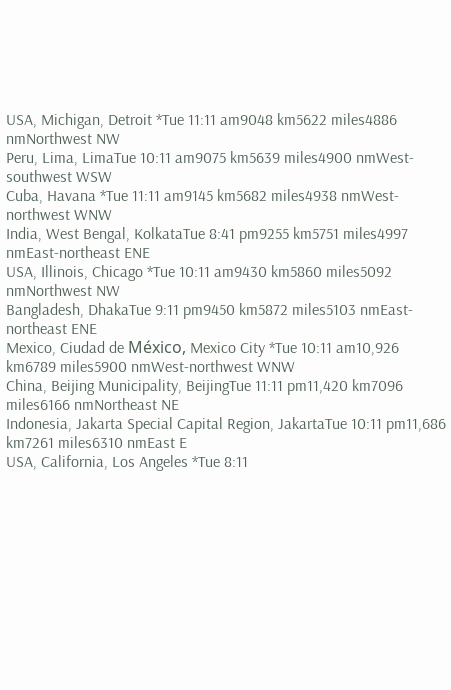USA, Michigan, Detroit *Tue 11:11 am9048 km5622 miles4886 nmNorthwest NW
Peru, Lima, LimaTue 10:11 am9075 km5639 miles4900 nmWest-southwest WSW
Cuba, Havana *Tue 11:11 am9145 km5682 miles4938 nmWest-northwest WNW
India, West Bengal, KolkataTue 8:41 pm9255 km5751 miles4997 nmEast-northeast ENE
USA, Illinois, Chicago *Tue 10:11 am9430 km5860 miles5092 nmNorthwest NW
Bangladesh, DhakaTue 9:11 pm9450 km5872 miles5103 nmEast-northeast ENE
Mexico, Ciudad de México, Mexico City *Tue 10:11 am10,926 km6789 miles5900 nmWest-northwest WNW
China, Beijing Municipality, BeijingTue 11:11 pm11,420 km7096 miles6166 nmNortheast NE
Indonesia, Jakarta Special Capital Region, JakartaTue 10:11 pm11,686 km7261 miles6310 nmEast E
USA, California, Los Angeles *Tue 8:11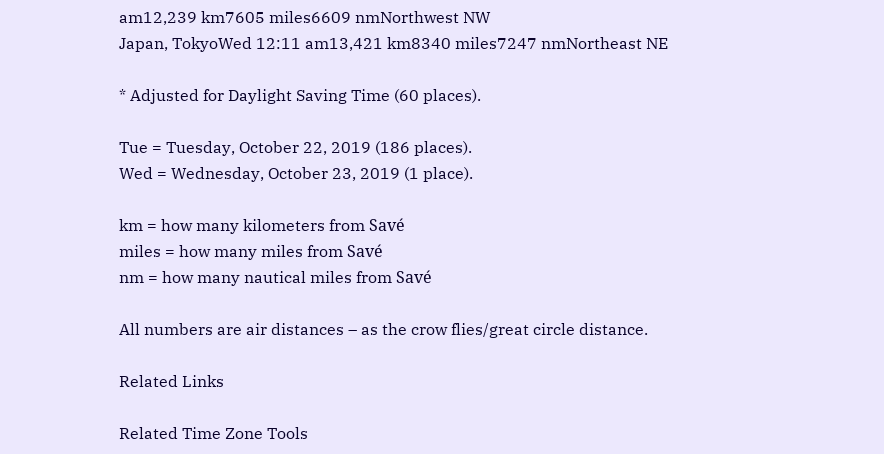am12,239 km7605 miles6609 nmNorthwest NW
Japan, TokyoWed 12:11 am13,421 km8340 miles7247 nmNortheast NE

* Adjusted for Daylight Saving Time (60 places).

Tue = Tuesday, October 22, 2019 (186 places).
Wed = Wednesday, October 23, 2019 (1 place).

km = how many kilometers from Savé
miles = how many miles from Savé
nm = how many nautical miles from Savé

All numbers are air distances – as the crow flies/great circle distance.

Related Links

Related Time Zone Tools